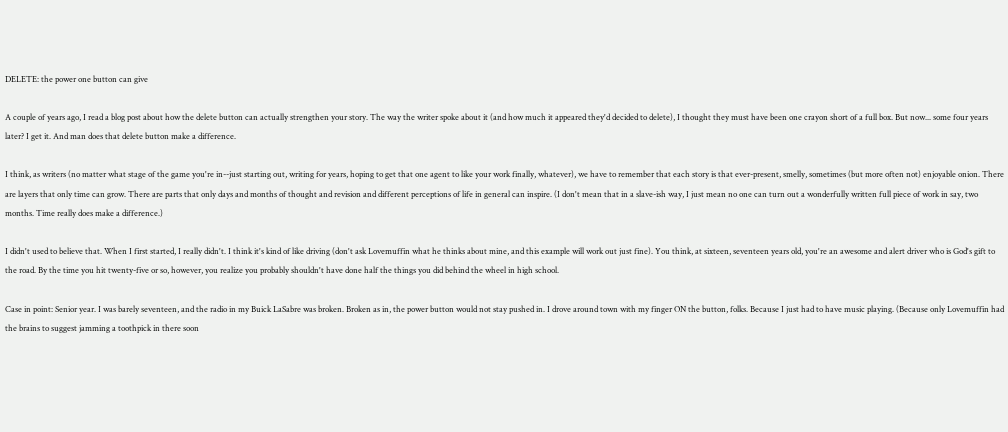DELETE: the power one button can give

A couple of years ago, I read a blog post about how the delete button can actually strengthen your story. The way the writer spoke about it (and how much it appeared they'd decided to delete), I thought they must have been one crayon short of a full box. But now... some four years later? I get it. And man does that delete button make a difference.

I think, as writers (no matter what stage of the game you're in--just starting out, writing for years, hoping to get that one agent to like your work finally, whatever), we have to remember that each story is that ever-present, smelly, sometimes (but more often not) enjoyable onion. There are layers that only time can grow. There are parts that only days and months of thought and revision and different perceptions of life in general can inspire. (I don't mean that in a slave-ish way, I just mean no one can turn out a wonderfully written full piece of work in say, two months. Time really does make a difference.)

I didn't used to believe that. When I first started, I really didn't. I think it's kind of like driving (don't ask Lovemuffin what he thinks about mine, and this example will work out just fine). You think, at sixteen, seventeen years old, you're an awesome and alert driver who is God's gift to the road. By the time you hit twenty-five or so, however, you realize you probably shouldn't have done half the things you did behind the wheel in high school.

Case in point: Senior year. I was barely seventeen, and the radio in my Buick LaSabre was broken. Broken as in, the power button would not stay pushed in. I drove around town with my finger ON the button, folks. Because I just had to have music playing. (Because only Lovemuffin had the brains to suggest jamming a toothpick in there soon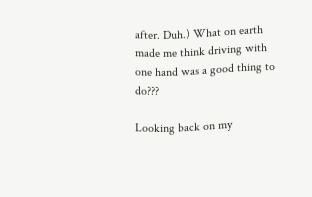after. Duh.) What on earth made me think driving with one hand was a good thing to do???

Looking back on my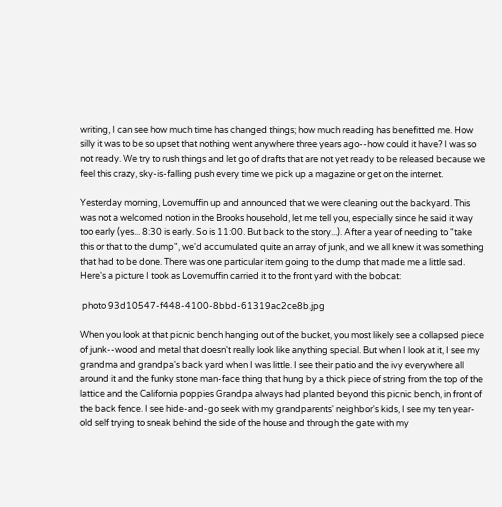writing, I can see how much time has changed things; how much reading has benefitted me. How silly it was to be so upset that nothing went anywhere three years ago--how could it have? I was so not ready. We try to rush things and let go of drafts that are not yet ready to be released because we feel this crazy, sky-is-falling push every time we pick up a magazine or get on the internet.

Yesterday morning, Lovemuffin up and announced that we were cleaning out the backyard. This was not a welcomed notion in the Brooks household, let me tell you, especially since he said it way too early (yes... 8:30 is early. So is 11:00. But back to the story...). After a year of needing to "take this or that to the dump", we'd accumulated quite an array of junk, and we all knew it was something that had to be done. There was one particular item going to the dump that made me a little sad. Here's a picture I took as Lovemuffin carried it to the front yard with the bobcat:

 photo 93d10547-f448-4100-8bbd-61319ac2ce8b.jpg

When you look at that picnic bench hanging out of the bucket, you most likely see a collapsed piece of junk--wood and metal that doesn't really look like anything special. But when I look at it, I see my grandma and grandpa's back yard when I was little. I see their patio and the ivy everywhere all around it and the funky stone man-face thing that hung by a thick piece of string from the top of the lattice and the California poppies Grandpa always had planted beyond this picnic bench, in front of the back fence. I see hide-and-go seek with my grandparents' neighbor's kids, I see my ten year-old self trying to sneak behind the side of the house and through the gate with my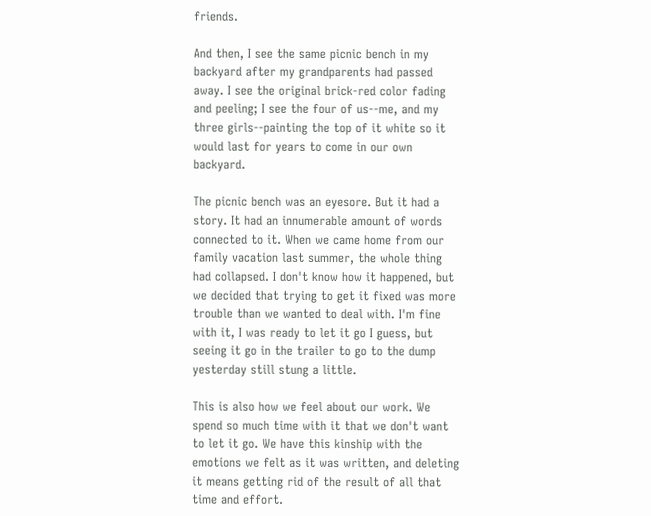friends.

And then, I see the same picnic bench in my backyard after my grandparents had passed away. I see the original brick-red color fading and peeling; I see the four of us--me, and my three girls--painting the top of it white so it would last for years to come in our own backyard.

The picnic bench was an eyesore. But it had a story. It had an innumerable amount of words connected to it. When we came home from our family vacation last summer, the whole thing had collapsed. I don't know how it happened, but we decided that trying to get it fixed was more trouble than we wanted to deal with. I'm fine with it, I was ready to let it go I guess, but seeing it go in the trailer to go to the dump yesterday still stung a little.

This is also how we feel about our work. We spend so much time with it that we don't want to let it go. We have this kinship with the emotions we felt as it was written, and deleting it means getting rid of the result of all that time and effort.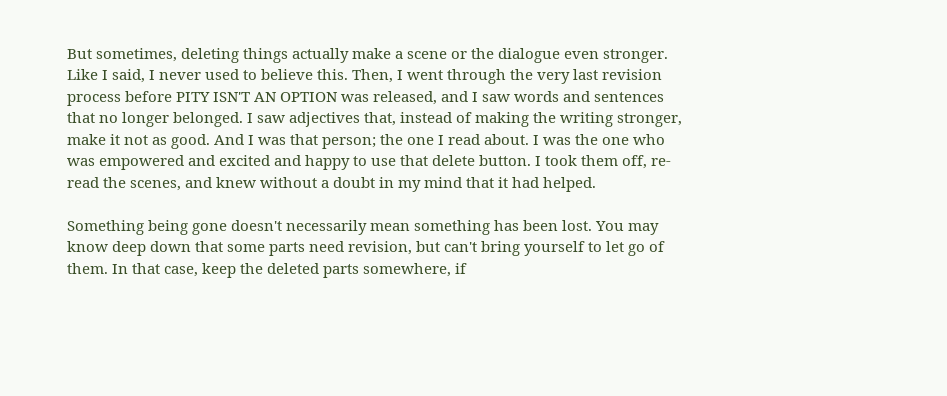But sometimes, deleting things actually make a scene or the dialogue even stronger. Like I said, I never used to believe this. Then, I went through the very last revision process before PITY ISN'T AN OPTION was released, and I saw words and sentences that no longer belonged. I saw adjectives that, instead of making the writing stronger, make it not as good. And I was that person; the one I read about. I was the one who was empowered and excited and happy to use that delete button. I took them off, re-read the scenes, and knew without a doubt in my mind that it had helped.

Something being gone doesn't necessarily mean something has been lost. You may know deep down that some parts need revision, but can't bring yourself to let go of them. In that case, keep the deleted parts somewhere, if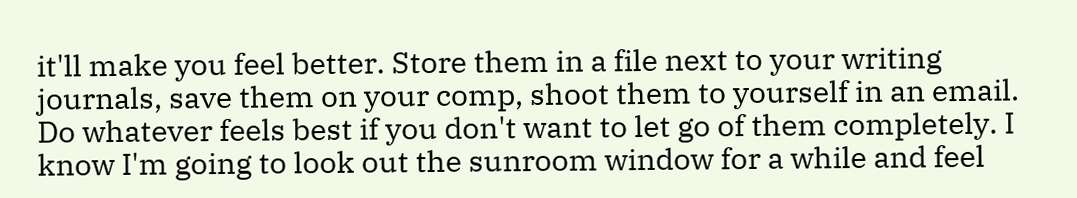it'll make you feel better. Store them in a file next to your writing journals, save them on your comp, shoot them to yourself in an email. Do whatever feels best if you don't want to let go of them completely. I know I'm going to look out the sunroom window for a while and feel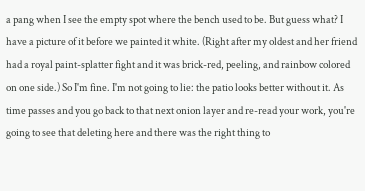a pang when I see the empty spot where the bench used to be. But guess what? I have a picture of it before we painted it white. (Right after my oldest and her friend had a royal paint-splatter fight and it was brick-red, peeling, and rainbow colored on one side.) So I'm fine. I'm not going to lie: the patio looks better without it. As time passes and you go back to that next onion layer and re-read your work, you're going to see that deleting here and there was the right thing to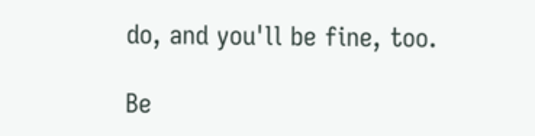do, and you'll be fine, too.

Be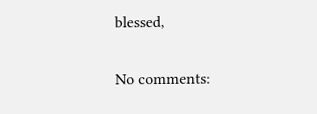blessed,


No comments: